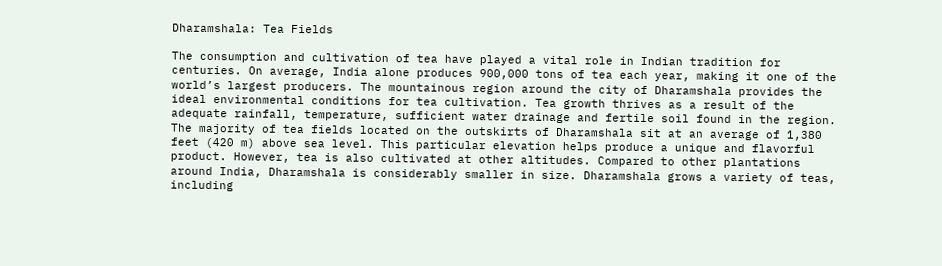Dharamshala: Tea Fields

The consumption and cultivation of tea have played a vital role in Indian tradition for centuries. On average, India alone produces 900,000 tons of tea each year, making it one of the world’s largest producers. The mountainous region around the city of Dharamshala provides the ideal environmental conditions for tea cultivation. Tea growth thrives as a result of the adequate rainfall, temperature, sufficient water drainage and fertile soil found in the region. The majority of tea fields located on the outskirts of Dharamshala sit at an average of 1,380 feet (420 m) above sea level. This particular elevation helps produce a unique and flavorful product. However, tea is also cultivated at other altitudes. Compared to other plantations around India, Dharamshala is considerably smaller in size. Dharamshala grows a variety of teas, including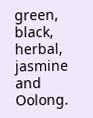green, black, herbal, jasmine and Oolong.